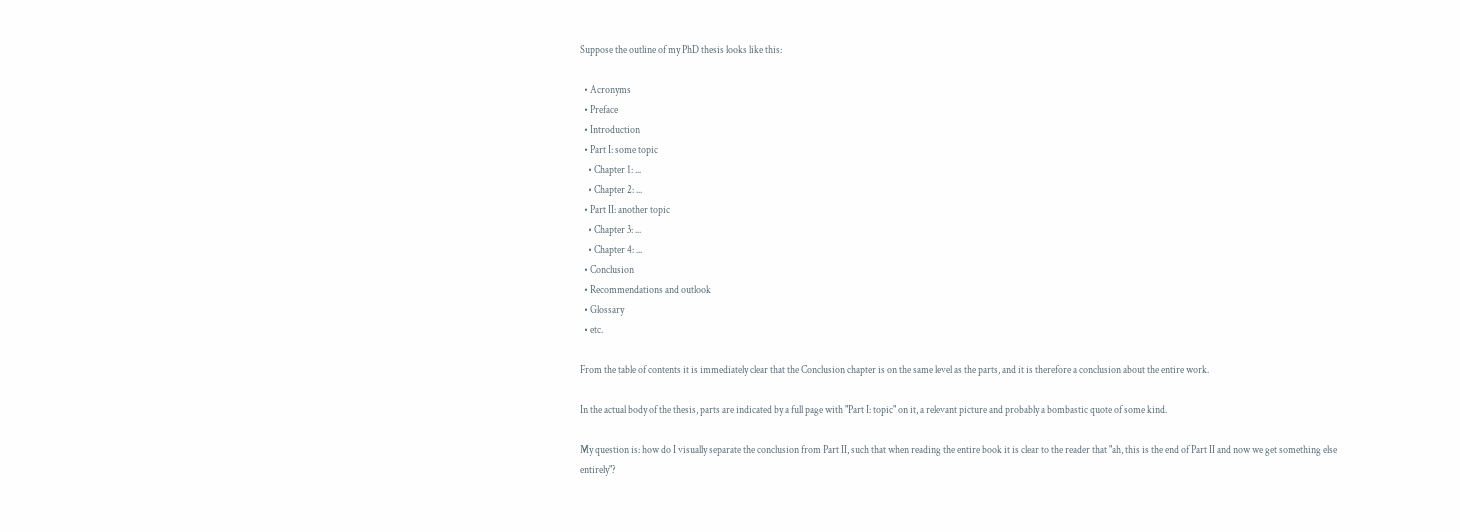Suppose the outline of my PhD thesis looks like this:

  • Acronyms
  • Preface
  • Introduction
  • Part I: some topic
    • Chapter 1: ...
    • Chapter 2: ...
  • Part II: another topic
    • Chapter 3: ...
    • Chapter 4: ...
  • Conclusion
  • Recommendations and outlook
  • Glossary
  • etc.

From the table of contents it is immediately clear that the Conclusion chapter is on the same level as the parts, and it is therefore a conclusion about the entire work.

In the actual body of the thesis, parts are indicated by a full page with "Part I: topic" on it, a relevant picture and probably a bombastic quote of some kind.

My question is: how do I visually separate the conclusion from Part II, such that when reading the entire book it is clear to the reader that "ah, this is the end of Part II and now we get something else entirely"?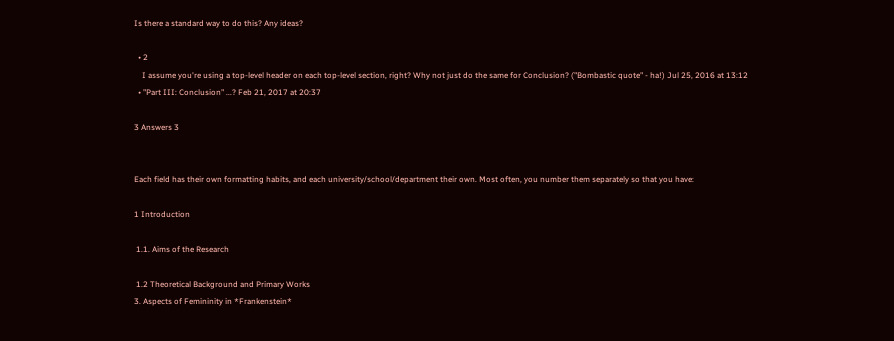Is there a standard way to do this? Any ideas?

  • 2
    I assume you're using a top-level header on each top-level section, right? Why not just do the same for Conclusion? ("Bombastic quote" - ha!) Jul 25, 2016 at 13:12
  • "Part III: Conclusion" ...? Feb 21, 2017 at 20:37

3 Answers 3


Each field has their own formatting habits, and each university/school/department their own. Most often, you number them separately so that you have:

1 Introduction

 1.1. Aims of the Research

 1.2 Theoretical Background and Primary Works
3. Aspects of Femininity in *Frankenstein*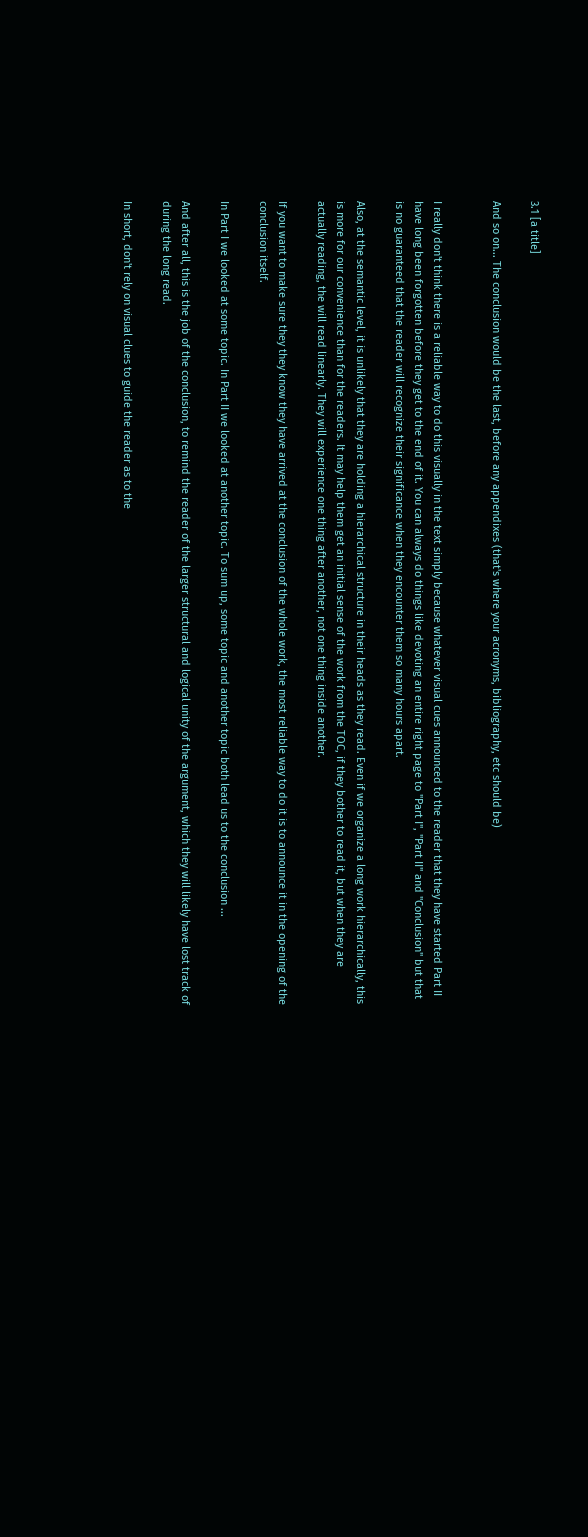3.1 [a title]

And so on... The conclusion would be the last, before any appendixes (that's where your acronyms, bibliography, etc should be)


I really don't think there is a reliable way to do this visually in the text simply because whatever visual cues announced to the reader that they have started Part II have long been forgotten before they get to the end of it. You can always do things like devoting an entire right page to "Part I", "Part II" and "Conclusion" but that is no guaranteed that the reader will recognize their significance when they encounter them so many hours apart.

Also, at the semantic level, it is unlikely that they are holding a hierarchical structure in their heads as they read. Even if we organize a long work hierarchically, this is more for our convenience than for the readers. It may help them get an initial sense of the work from the TOC, if they bother to read it, but when they are actually reading, the will read linearly. They will experience one thing after another, not one thing inside another.

If you want to make sure they they know they have arrived at the conclusion of the whole work, the most reliable way to do it is to announce it in the opening of the conclusion itself.

In Part I we looked at some topic. In Part II we looked at another topic. To sum up, some topic and another topic both lead us to the conclusion ...

And after all, this is the job of the conclusion, to remind the reader of the larger structural and logical unity of the argument, which they will likely have lost track of during the long read.

In short, don't rely on visual clues to guide the reader as to the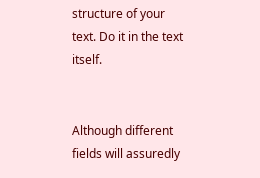structure of your text. Do it in the text itself.


Although different fields will assuredly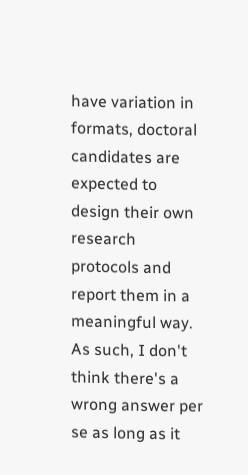have variation in formats, doctoral candidates are expected to design their own research protocols and report them in a meaningful way. As such, I don't think there's a wrong answer per se as long as it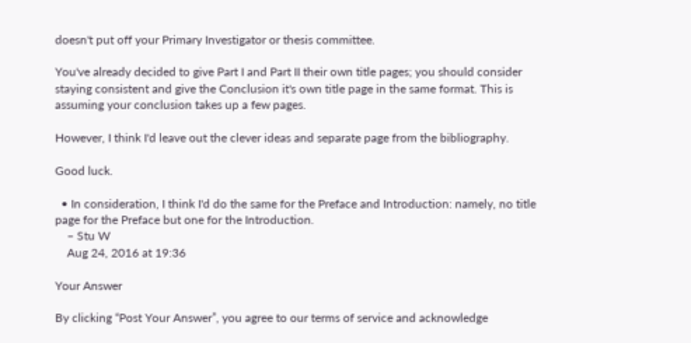doesn't put off your Primary Investigator or thesis committee.

You've already decided to give Part I and Part II their own title pages; you should consider staying consistent and give the Conclusion it's own title page in the same format. This is assuming your conclusion takes up a few pages.

However, I think I'd leave out the clever ideas and separate page from the bibliography.

Good luck.

  • In consideration, I think I'd do the same for the Preface and Introduction: namely, no title page for the Preface but one for the Introduction.
    – Stu W
    Aug 24, 2016 at 19:36

Your Answer

By clicking “Post Your Answer”, you agree to our terms of service and acknowledge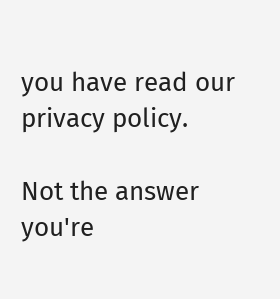you have read our privacy policy.

Not the answer you're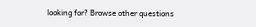looking for? Browse other questions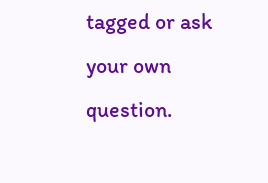tagged or ask your own question.